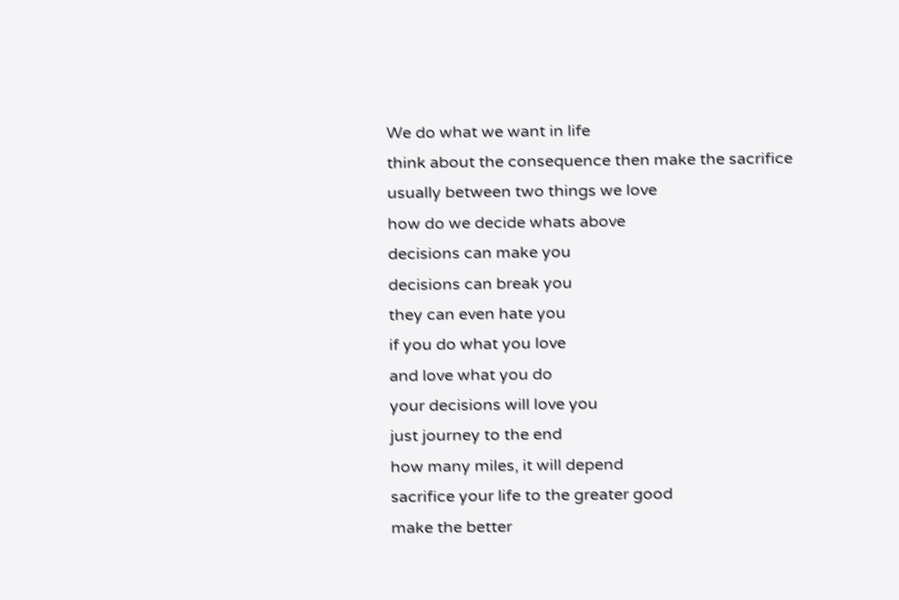We do what we want in life
think about the consequence then make the sacrifice
usually between two things we love
how do we decide whats above
decisions can make you
decisions can break you
they can even hate you
if you do what you love
and love what you do
your decisions will love you
just journey to the end
how many miles, it will depend
sacrifice your life to the greater good
make the better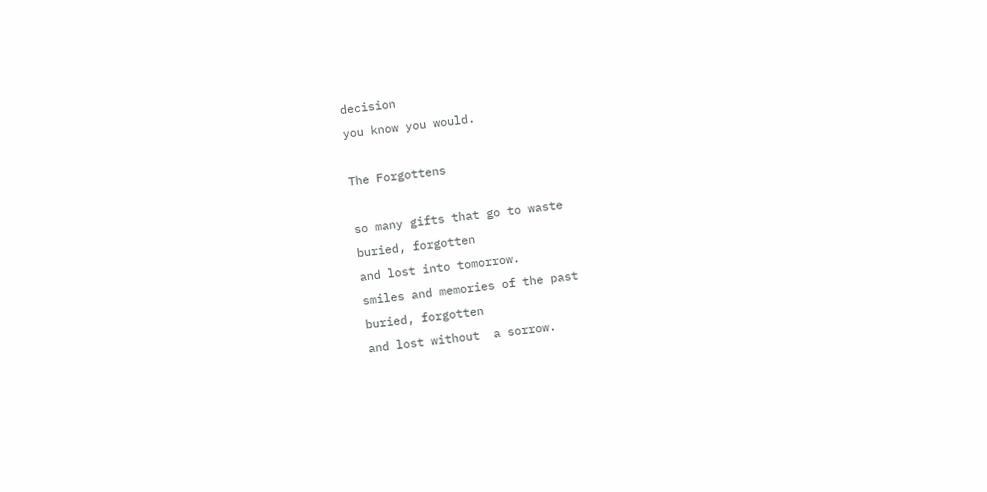decision
you know you would.

The Forgottens

so many gifts that go to waste
buried, forgotten
and lost into tomorrow.
smiles and memories of the past
buried, forgotten
and lost without  a sorrow.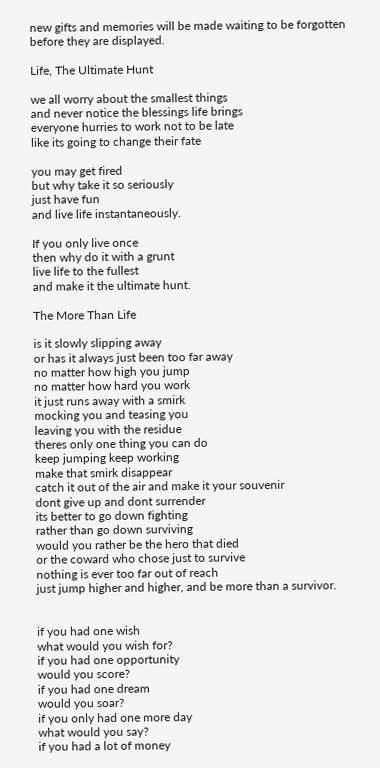new gifts and memories will be made waiting to be forgotten
before they are displayed.

Life, The Ultimate Hunt

we all worry about the smallest things
and never notice the blessings life brings
everyone hurries to work not to be late
like its going to change their fate

you may get fired
but why take it so seriously
just have fun
and live life instantaneously.

If you only live once
then why do it with a grunt
live life to the fullest
and make it the ultimate hunt.

The More Than Life

is it slowly slipping away
or has it always just been too far away
no matter how high you jump
no matter how hard you work
it just runs away with a smirk
mocking you and teasing you
leaving you with the residue
theres only one thing you can do
keep jumping keep working
make that smirk disappear
catch it out of the air and make it your souvenir
dont give up and dont surrender
its better to go down fighting
rather than go down surviving
would you rather be the hero that died
or the coward who chose just to survive
nothing is ever too far out of reach
just jump higher and higher, and be more than a survivor.


if you had one wish
what would you wish for?
if you had one opportunity
would you score?
if you had one dream
would you soar?
if you only had one more day
what would you say?
if you had a lot of money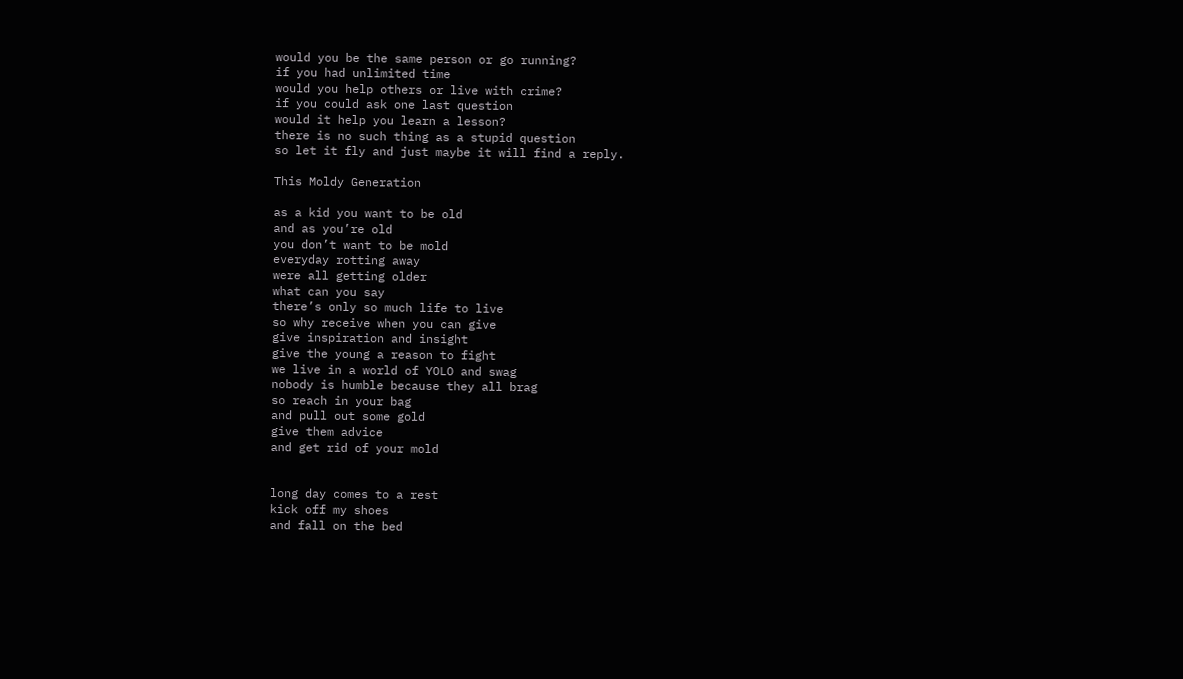would you be the same person or go running?
if you had unlimited time
would you help others or live with crime?
if you could ask one last question
would it help you learn a lesson?
there is no such thing as a stupid question
so let it fly and just maybe it will find a reply.

This Moldy Generation

as a kid you want to be old
and as you’re old
you don’t want to be mold
everyday rotting away
were all getting older
what can you say
there’s only so much life to live
so why receive when you can give
give inspiration and insight
give the young a reason to fight
we live in a world of YOLO and swag
nobody is humble because they all brag
so reach in your bag
and pull out some gold
give them advice
and get rid of your mold


long day comes to a rest
kick off my shoes
and fall on the bed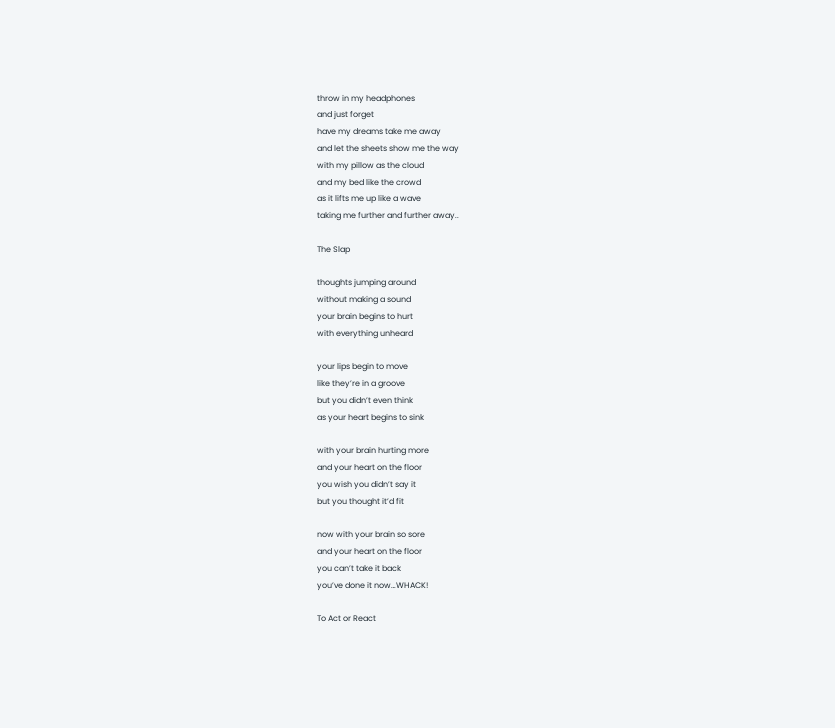throw in my headphones
and just forget
have my dreams take me away
and let the sheets show me the way
with my pillow as the cloud
and my bed like the crowd
as it lifts me up like a wave
taking me further and further away..

The Slap

thoughts jumping around
without making a sound
your brain begins to hurt
with everything unheard

your lips begin to move
like they’re in a groove
but you didn’t even think
as your heart begins to sink

with your brain hurting more
and your heart on the floor
you wish you didn’t say it
but you thought it’d fit

now with your brain so sore
and your heart on the floor
you can’t take it back
you’ve done it now…WHACK!

To Act or React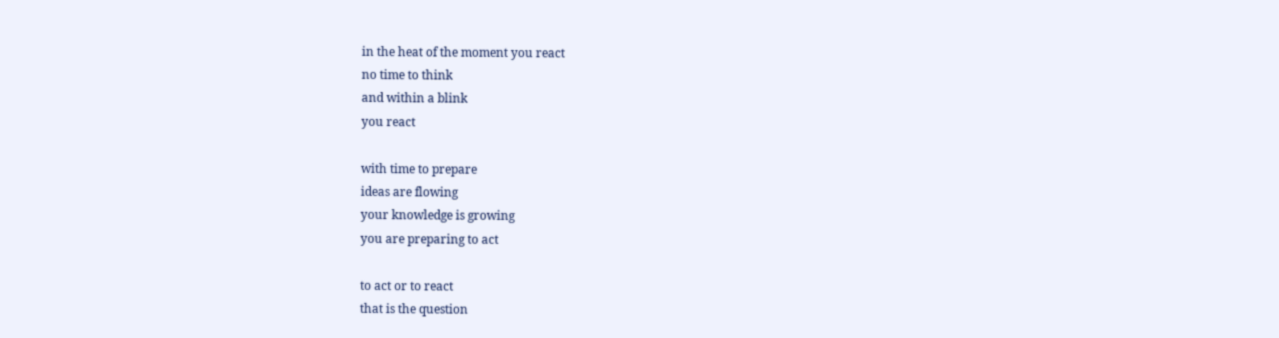in the heat of the moment you react
no time to think
and within a blink
you react

with time to prepare
ideas are flowing
your knowledge is growing
you are preparing to act

to act or to react
that is the question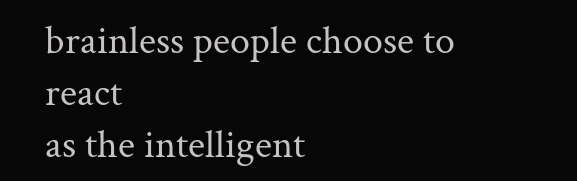brainless people choose to react
as the intelligent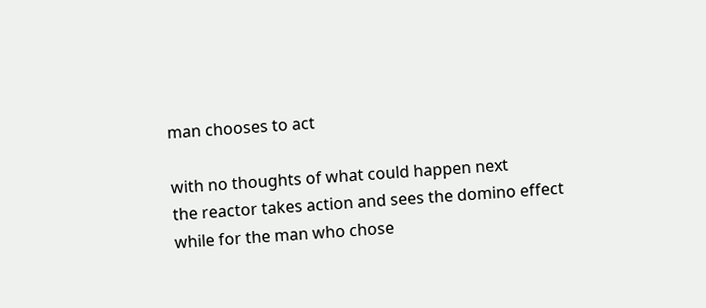man chooses to act

with no thoughts of what could happen next
the reactor takes action and sees the domino effect
while for the man who chose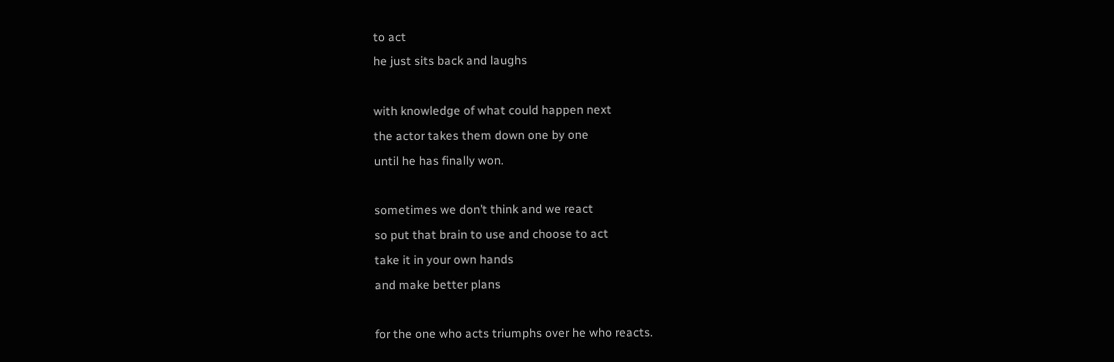to act
he just sits back and laughs

with knowledge of what could happen next
the actor takes them down one by one
until he has finally won.

sometimes we don’t think and we react
so put that brain to use and choose to act
take it in your own hands
and make better plans

for the one who acts triumphs over he who reacts.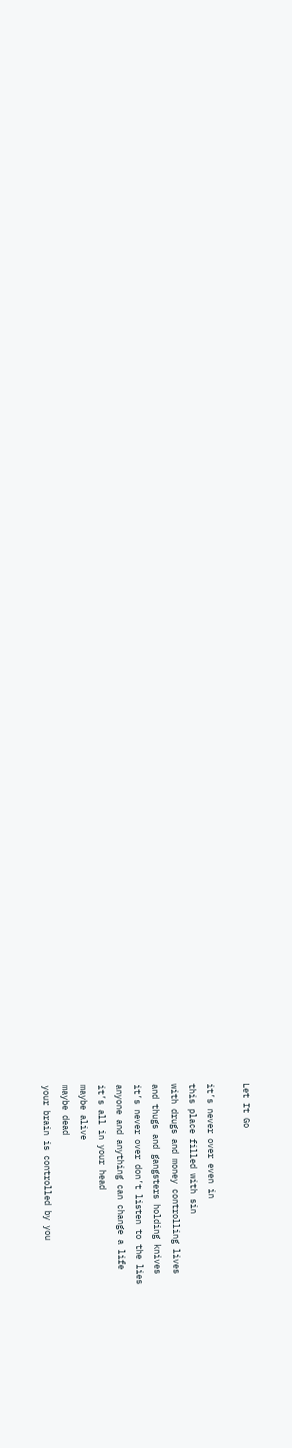Let It Go

it’s never over even in
this place filled with sin
with drugs and money controlling lives
and thugs and gangsters holding knives
it’s never over don’t listen to the lies
anyone and anything can change a life
it’s all in your head
maybe alive
maybe dead
your brain is controlled by you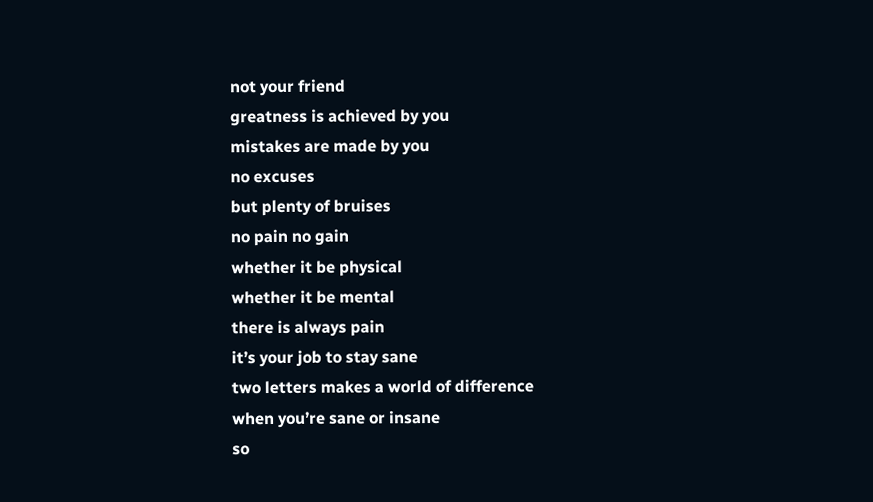not your friend
greatness is achieved by you
mistakes are made by you
no excuses
but plenty of bruises
no pain no gain
whether it be physical
whether it be mental
there is always pain
it’s your job to stay sane
two letters makes a world of difference
when you’re sane or insane
so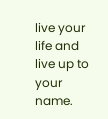live your life and live up to your name.